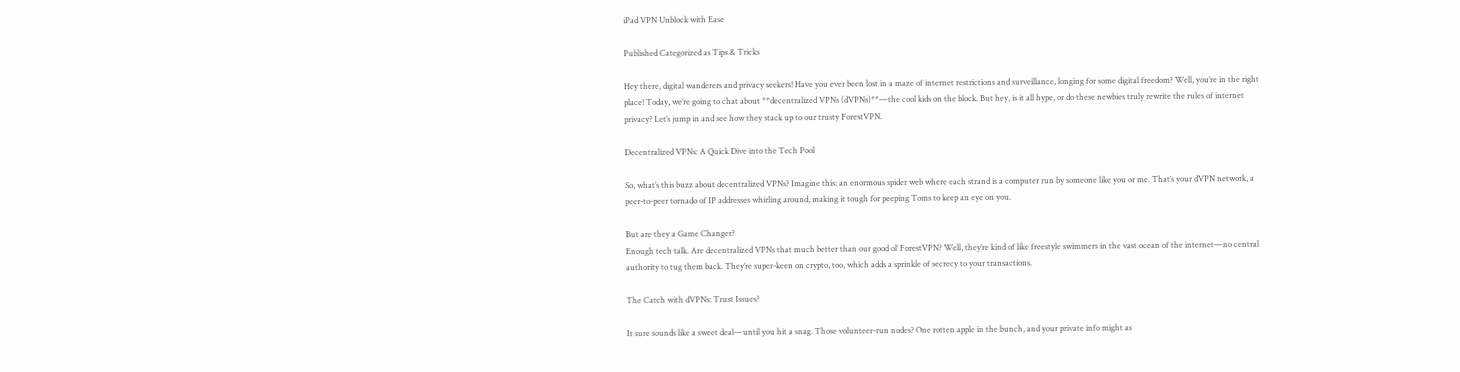iPad VPN Unblock with Ease

Published Categorized as Tips & Tricks

Hey there, digital wanderers and privacy seekers! Have you ever been lost in a maze of internet restrictions and surveillance, longing for some digital freedom? Well, you’re in the right place! Today, we’re going to chat about **decentralized VPNs (dVPNs)**—the cool kids on the block. But hey, is it all hype, or do these newbies truly rewrite the rules of internet privacy? Let’s jump in and see how they stack up to our trusty ForestVPN.

Decentralized VPNs: A Quick Dive into the Tech Pool

So, what’s this buzz about decentralized VPNs? Imagine this: an enormous spider web where each strand is a computer run by someone like you or me. That’s your dVPN network, a peer-to-peer tornado of IP addresses whirling around, making it tough for peeping Toms to keep an eye on you.

But are they a Game Changer?
Enough tech talk. Are decentralized VPNs that much better than our good ol’ ForestVPN? Well, they’re kind of like freestyle swimmers in the vast ocean of the internet—no central authority to tug them back. They’re super-keen on crypto, too, which adds a sprinkle of secrecy to your transactions.

The Catch with dVPNs: Trust Issues?

It sure sounds like a sweet deal—until you hit a snag. Those volunteer-run nodes? One rotten apple in the bunch, and your private info might as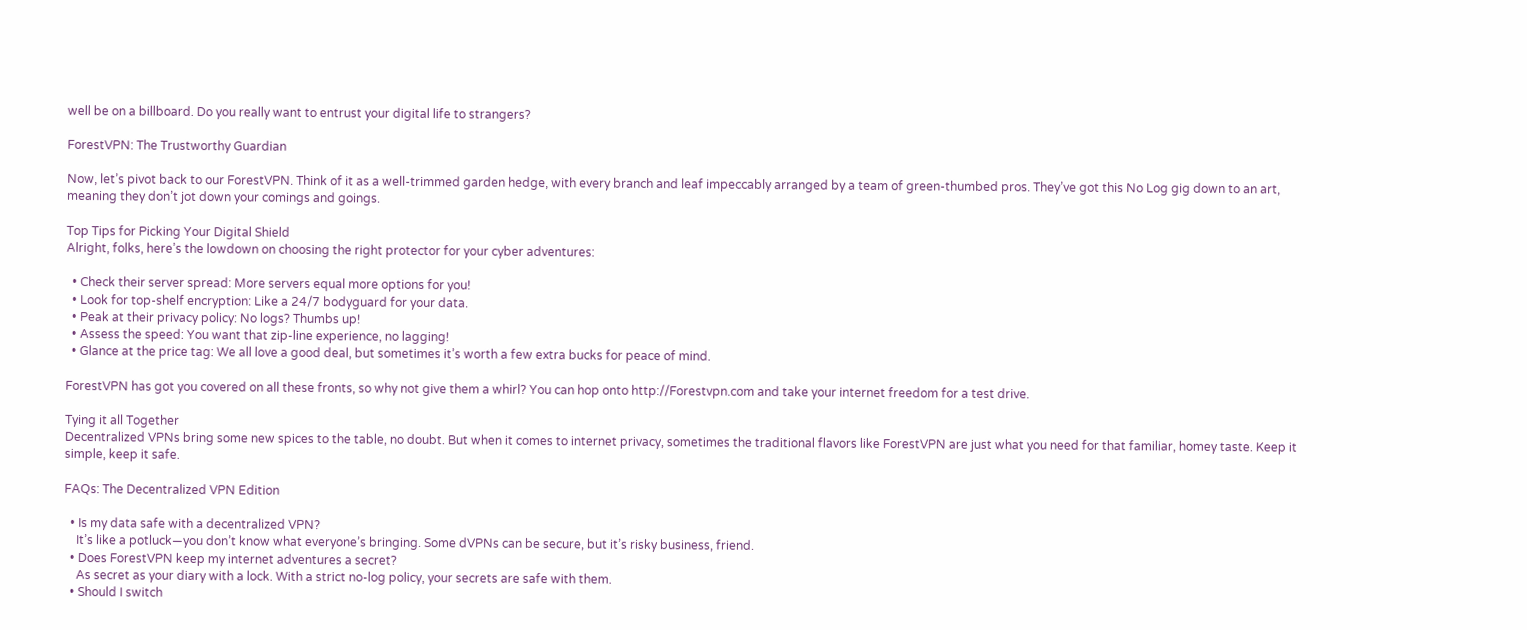well be on a billboard. Do you really want to entrust your digital life to strangers?

ForestVPN: The Trustworthy Guardian

Now, let’s pivot back to our ForestVPN. Think of it as a well-trimmed garden hedge, with every branch and leaf impeccably arranged by a team of green-thumbed pros. They’ve got this No Log gig down to an art, meaning they don’t jot down your comings and goings.

Top Tips for Picking Your Digital Shield
Alright, folks, here’s the lowdown on choosing the right protector for your cyber adventures:

  • Check their server spread: More servers equal more options for you!
  • Look for top-shelf encryption: Like a 24/7 bodyguard for your data.
  • Peak at their privacy policy: No logs? Thumbs up!
  • Assess the speed: You want that zip-line experience, no lagging!
  • Glance at the price tag: We all love a good deal, but sometimes it’s worth a few extra bucks for peace of mind.

ForestVPN has got you covered on all these fronts, so why not give them a whirl? You can hop onto http://Forestvpn.com and take your internet freedom for a test drive.

Tying it all Together
Decentralized VPNs bring some new spices to the table, no doubt. But when it comes to internet privacy, sometimes the traditional flavors like ForestVPN are just what you need for that familiar, homey taste. Keep it simple, keep it safe.

FAQs: The Decentralized VPN Edition

  • Is my data safe with a decentralized VPN?
    It’s like a potluck—you don’t know what everyone’s bringing. Some dVPNs can be secure, but it’s risky business, friend.
  • Does ForestVPN keep my internet adventures a secret?
    As secret as your diary with a lock. With a strict no-log policy, your secrets are safe with them.
  • Should I switch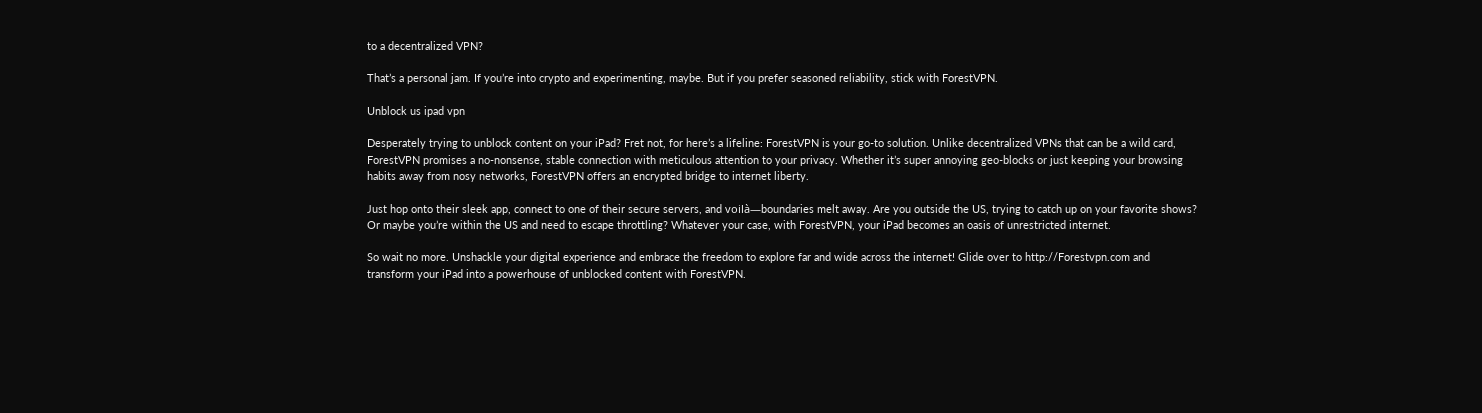to a decentralized VPN?

That’s a personal jam. If you’re into crypto and experimenting, maybe. But if you prefer seasoned reliability, stick with ForestVPN.

Unblock us ipad vpn

Desperately trying to unblock content on your iPad? Fret not, for here’s a lifeline: ForestVPN is your go-to solution. Unlike decentralized VPNs that can be a wild card, ForestVPN promises a no-nonsense, stable connection with meticulous attention to your privacy. Whether it’s super annoying geo-blocks or just keeping your browsing habits away from nosy networks, ForestVPN offers an encrypted bridge to internet liberty.

Just hop onto their sleek app, connect to one of their secure servers, and voilà—boundaries melt away. Are you outside the US, trying to catch up on your favorite shows? Or maybe you’re within the US and need to escape throttling? Whatever your case, with ForestVPN, your iPad becomes an oasis of unrestricted internet.

So wait no more. Unshackle your digital experience and embrace the freedom to explore far and wide across the internet! Glide over to http://Forestvpn.com and transform your iPad into a powerhouse of unblocked content with ForestVPN.